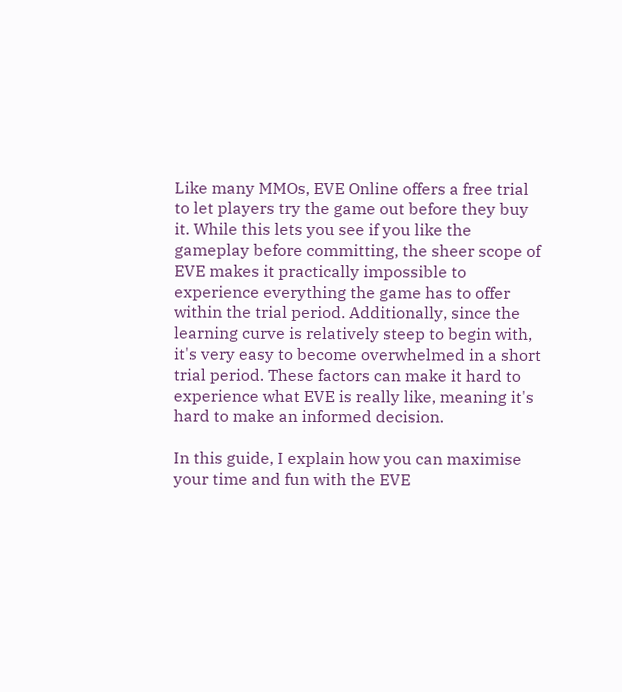Like many MMOs, EVE Online offers a free trial to let players try the game out before they buy it. While this lets you see if you like the gameplay before committing, the sheer scope of EVE makes it practically impossible to experience everything the game has to offer within the trial period. Additionally, since the learning curve is relatively steep to begin with, it's very easy to become overwhelmed in a short trial period. These factors can make it hard to experience what EVE is really like, meaning it's hard to make an informed decision.

In this guide, I explain how you can maximise your time and fun with the EVE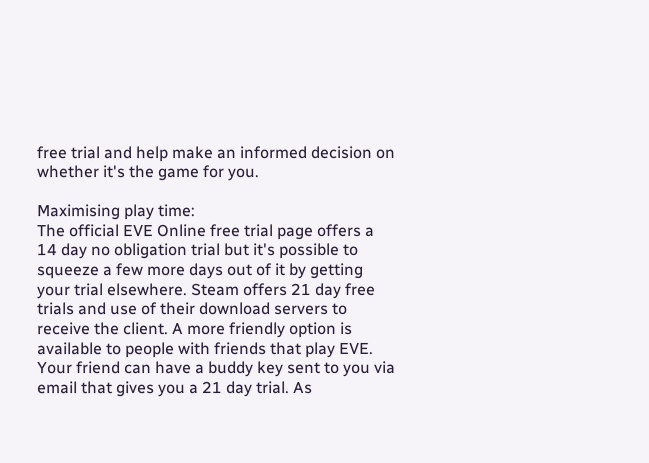free trial and help make an informed decision on whether it's the game for you.

Maximising play time:
The official EVE Online free trial page offers a 14 day no obligation trial but it's possible to squeeze a few more days out of it by getting your trial elsewhere. Steam offers 21 day free trials and use of their download servers to receive the client. A more friendly option is available to people with friends that play EVE. Your friend can have a buddy key sent to you via email that gives you a 21 day trial. As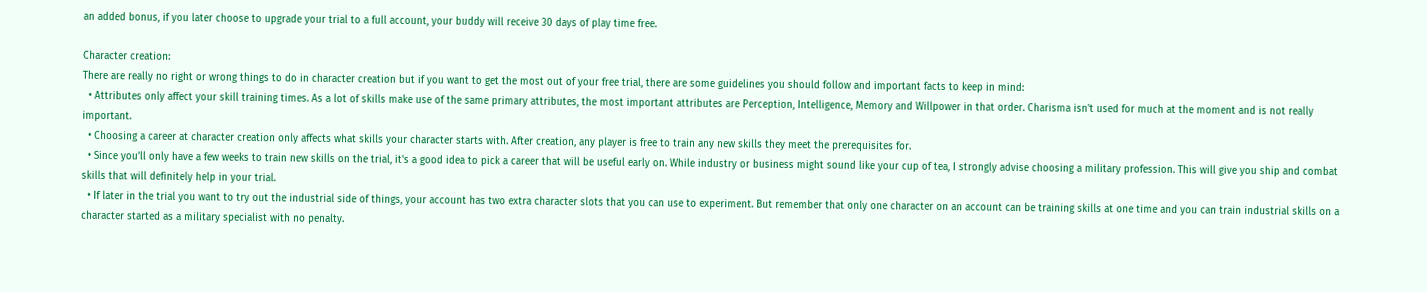an added bonus, if you later choose to upgrade your trial to a full account, your buddy will receive 30 days of play time free.

Character creation:
There are really no right or wrong things to do in character creation but if you want to get the most out of your free trial, there are some guidelines you should follow and important facts to keep in mind:
  • Attributes only affect your skill training times. As a lot of skills make use of the same primary attributes, the most important attributes are Perception, Intelligence, Memory and Willpower in that order. Charisma isn't used for much at the moment and is not really important.
  • Choosing a career at character creation only affects what skills your character starts with. After creation, any player is free to train any new skills they meet the prerequisites for.
  • Since you'll only have a few weeks to train new skills on the trial, it's a good idea to pick a career that will be useful early on. While industry or business might sound like your cup of tea, I strongly advise choosing a military profession. This will give you ship and combat skills that will definitely help in your trial.
  • If later in the trial you want to try out the industrial side of things, your account has two extra character slots that you can use to experiment. But remember that only one character on an account can be training skills at one time and you can train industrial skills on a character started as a military specialist with no penalty.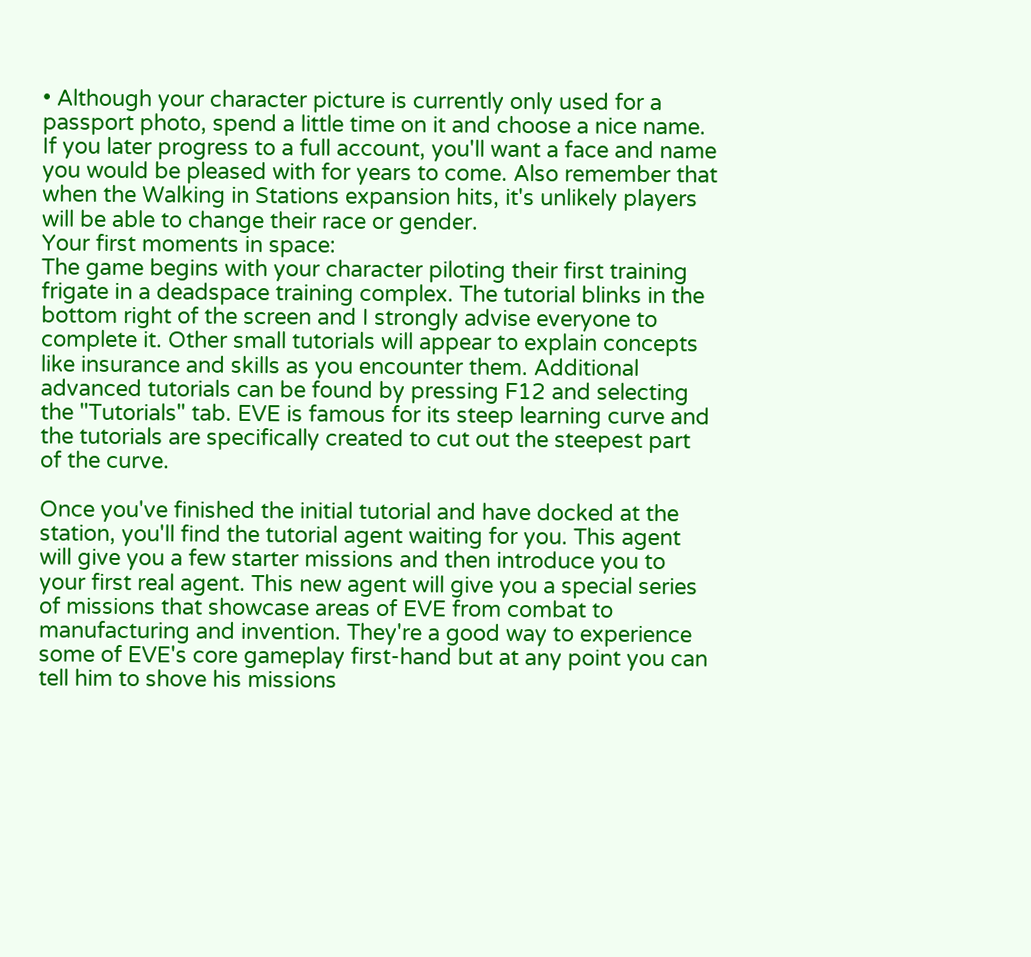• Although your character picture is currently only used for a passport photo, spend a little time on it and choose a nice name. If you later progress to a full account, you'll want a face and name you would be pleased with for years to come. Also remember that when the Walking in Stations expansion hits, it's unlikely players will be able to change their race or gender.
Your first moments in space:
The game begins with your character piloting their first training frigate in a deadspace training complex. The tutorial blinks in the bottom right of the screen and I strongly advise everyone to complete it. Other small tutorials will appear to explain concepts like insurance and skills as you encounter them. Additional advanced tutorials can be found by pressing F12 and selecting the "Tutorials" tab. EVE is famous for its steep learning curve and the tutorials are specifically created to cut out the steepest part of the curve.

Once you've finished the initial tutorial and have docked at the station, you'll find the tutorial agent waiting for you. This agent will give you a few starter missions and then introduce you to your first real agent. This new agent will give you a special series of missions that showcase areas of EVE from combat to manufacturing and invention. They're a good way to experience some of EVE's core gameplay first-hand but at any point you can tell him to shove his missions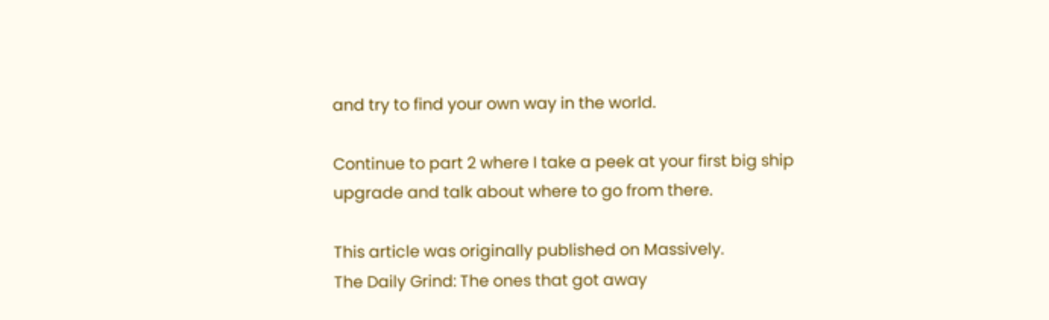and try to find your own way in the world.

Continue to part 2 where I take a peek at your first big ship upgrade and talk about where to go from there.

This article was originally published on Massively.
The Daily Grind: The ones that got away